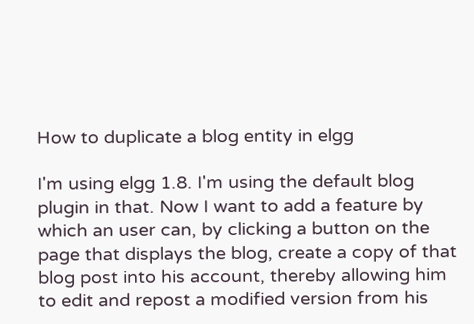How to duplicate a blog entity in elgg

I'm using elgg 1.8. I'm using the default blog plugin in that. Now I want to add a feature by which an user can, by clicking a button on the page that displays the blog, create a copy of that blog post into his account, thereby allowing him to edit and repost a modified version from his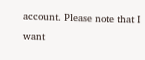account. Please note that I want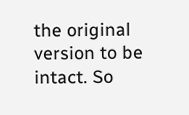the original version to be intact. So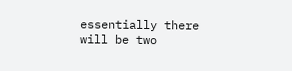essentially there will be two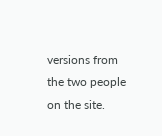versions from the two people on the site.